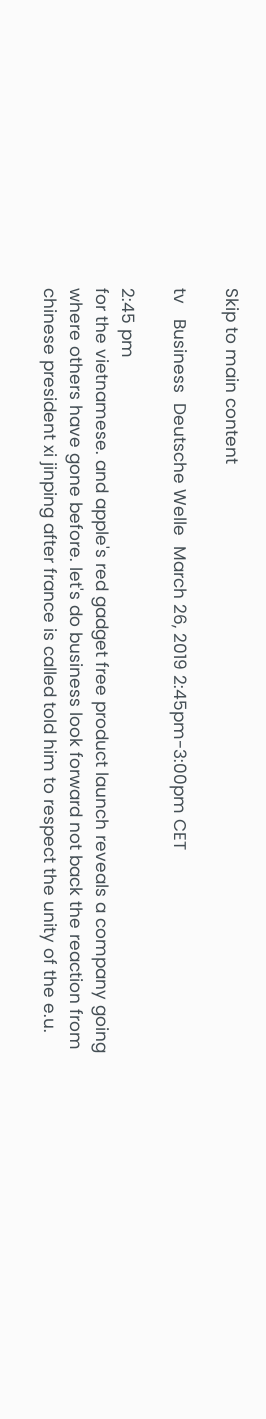Skip to main content

tv   Business  Deutsche Welle  March 26, 2019 2:45pm-3:00pm CET

2:45 pm
for the vietnamese. and apple's red gadget free product launch reveals a company going where others have gone before. let's do business look forward not back the reaction from chinese president xi jinping after france is called told him to respect the unity of the e.u.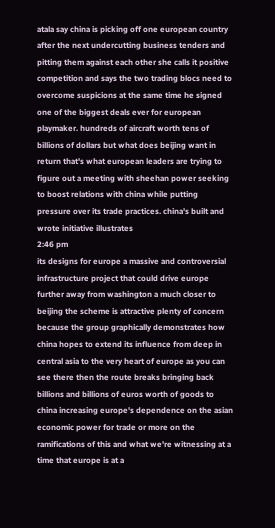atala say china is picking off one european country after the next undercutting business tenders and pitting them against each other she calls it positive competition and says the two trading blocs need to overcome suspicions at the same time he signed one of the biggest deals ever for european playmaker. hundreds of aircraft worth tens of billions of dollars but what does beijing want in return that's what european leaders are trying to figure out a meeting with sheehan power seeking to boost relations with china while putting pressure over its trade practices. china's built and wrote initiative illustrates
2:46 pm
its designs for europe a massive and controversial infrastructure project that could drive europe further away from washington a much closer to beijing the scheme is attractive plenty of concern because the group graphically demonstrates how china hopes to extend its influence from deep in central asia to the very heart of europe as you can see there then the route breaks bringing back billions and billions of euros worth of goods to china increasing europe's dependence on the asian economic power for trade or more on the ramifications of this and what we're witnessing at a time that europe is at a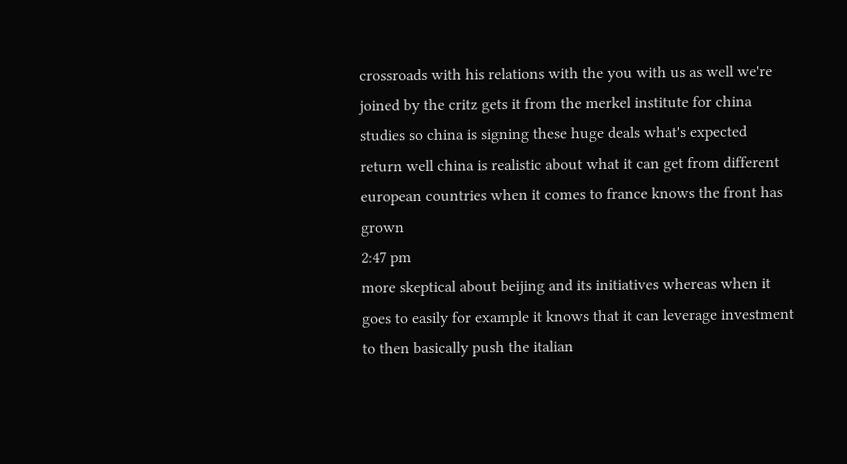crossroads with his relations with the you with us as well we're joined by the critz gets it from the merkel institute for china studies so china is signing these huge deals what's expected return well china is realistic about what it can get from different european countries when it comes to france knows the front has grown
2:47 pm
more skeptical about beijing and its initiatives whereas when it goes to easily for example it knows that it can leverage investment to then basically push the italian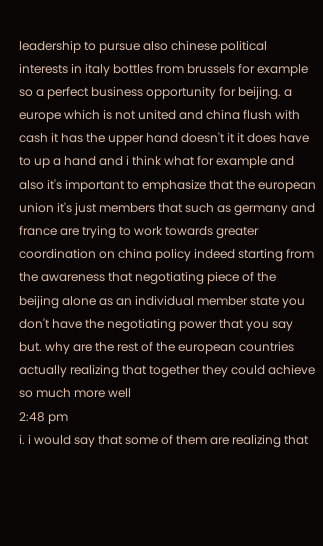leadership to pursue also chinese political interests in italy bottles from brussels for example so a perfect business opportunity for beijing. a europe which is not united and china flush with cash it has the upper hand doesn't it it does have to up a hand and i think what for example and also it's important to emphasize that the european union it's just members that such as germany and france are trying to work towards greater coordination on china policy indeed starting from the awareness that negotiating piece of the beijing alone as an individual member state you don't have the negotiating power that you say but. why are the rest of the european countries actually realizing that together they could achieve so much more well
2:48 pm
i. i would say that some of them are realizing that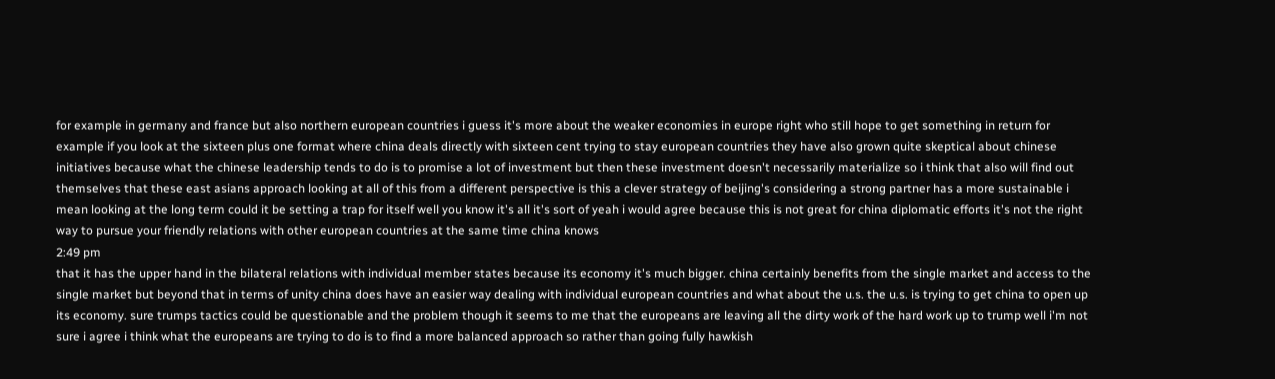for example in germany and france but also northern european countries i guess it's more about the weaker economies in europe right who still hope to get something in return for example if you look at the sixteen plus one format where china deals directly with sixteen cent trying to stay european countries they have also grown quite skeptical about chinese initiatives because what the chinese leadership tends to do is to promise a lot of investment but then these investment doesn't necessarily materialize so i think that also will find out themselves that these east asians approach looking at all of this from a different perspective is this a clever strategy of beijing's considering a strong partner has a more sustainable i mean looking at the long term could it be setting a trap for itself well you know it's all it's sort of yeah i would agree because this is not great for china diplomatic efforts it's not the right way to pursue your friendly relations with other european countries at the same time china knows
2:49 pm
that it has the upper hand in the bilateral relations with individual member states because its economy it's much bigger. china certainly benefits from the single market and access to the single market but beyond that in terms of unity china does have an easier way dealing with individual european countries and what about the u.s. the u.s. is trying to get china to open up its economy. sure trumps tactics could be questionable and the problem though it seems to me that the europeans are leaving all the dirty work of the hard work up to trump well i'm not sure i agree i think what the europeans are trying to do is to find a more balanced approach so rather than going fully hawkish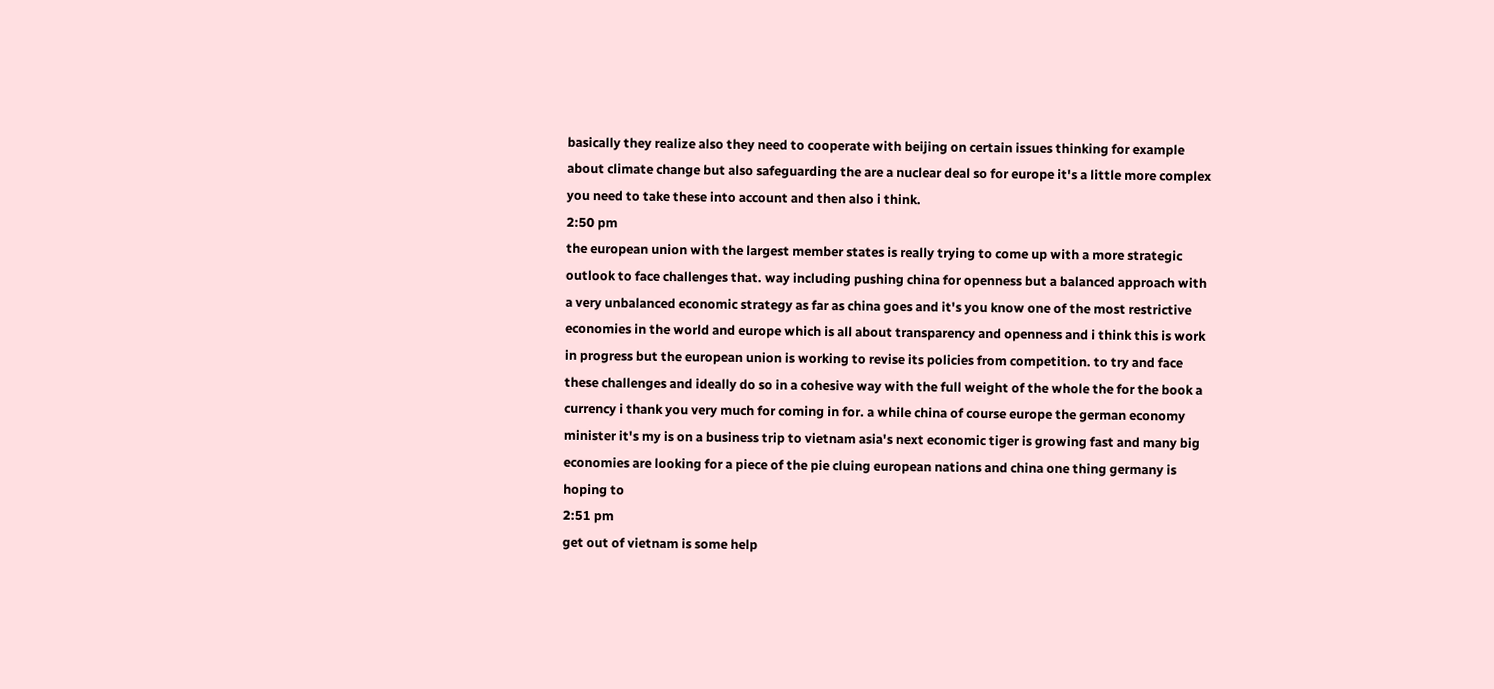basically they realize also they need to cooperate with beijing on certain issues thinking for example about climate change but also safeguarding the are a nuclear deal so for europe it's a little more complex you need to take these into account and then also i think.
2:50 pm
the european union with the largest member states is really trying to come up with a more strategic outlook to face challenges that. way including pushing china for openness but a balanced approach with a very unbalanced economic strategy as far as china goes and it's you know one of the most restrictive economies in the world and europe which is all about transparency and openness and i think this is work in progress but the european union is working to revise its policies from competition. to try and face these challenges and ideally do so in a cohesive way with the full weight of the whole the for the book a currency i thank you very much for coming in for. a while china of course europe the german economy minister it's my is on a business trip to vietnam asia's next economic tiger is growing fast and many big economies are looking for a piece of the pie cluing european nations and china one thing germany is hoping to
2:51 pm
get out of vietnam is some help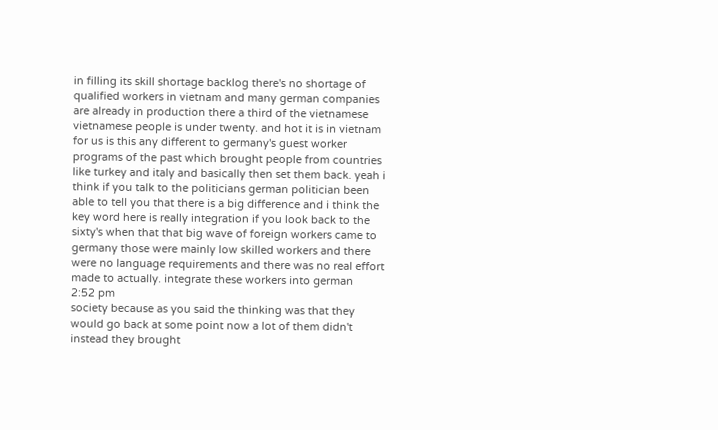in filling its skill shortage backlog there's no shortage of qualified workers in vietnam and many german companies are already in production there a third of the vietnamese vietnamese people is under twenty. and hot it is in vietnam for us is this any different to germany's guest worker programs of the past which brought people from countries like turkey and italy and basically then set them back. yeah i think if you talk to the politicians german politician been able to tell you that there is a big difference and i think the key word here is really integration if you look back to the sixty's when that that big wave of foreign workers came to germany those were mainly low skilled workers and there were no language requirements and there was no real effort made to actually. integrate these workers into german
2:52 pm
society because as you said the thinking was that they would go back at some point now a lot of them didn't instead they brought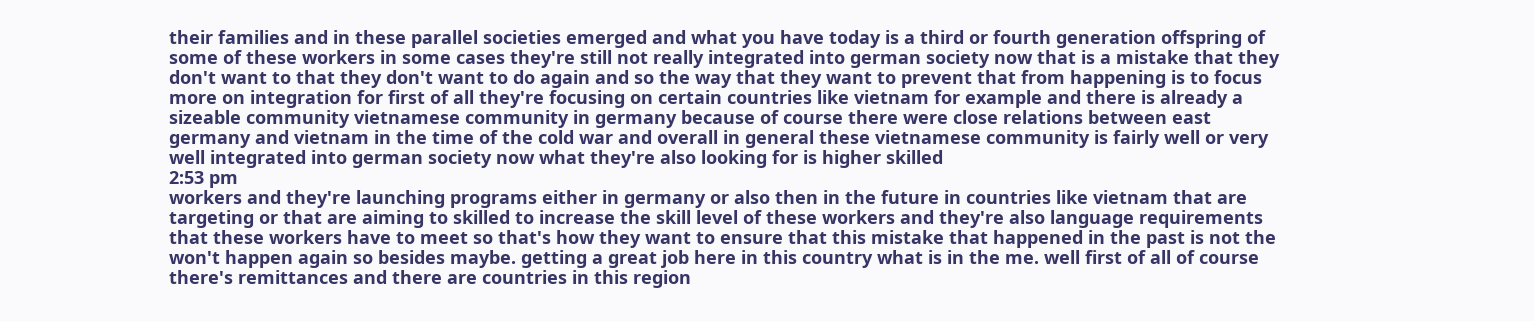their families and in these parallel societies emerged and what you have today is a third or fourth generation offspring of some of these workers in some cases they're still not really integrated into german society now that is a mistake that they don't want to that they don't want to do again and so the way that they want to prevent that from happening is to focus more on integration for first of all they're focusing on certain countries like vietnam for example and there is already a sizeable community vietnamese community in germany because of course there were close relations between east germany and vietnam in the time of the cold war and overall in general these vietnamese community is fairly well or very well integrated into german society now what they're also looking for is higher skilled
2:53 pm
workers and they're launching programs either in germany or also then in the future in countries like vietnam that are targeting or that are aiming to skilled to increase the skill level of these workers and they're also language requirements that these workers have to meet so that's how they want to ensure that this mistake that happened in the past is not the won't happen again so besides maybe. getting a great job here in this country what is in the me. well first of all of course there's remittances and there are countries in this region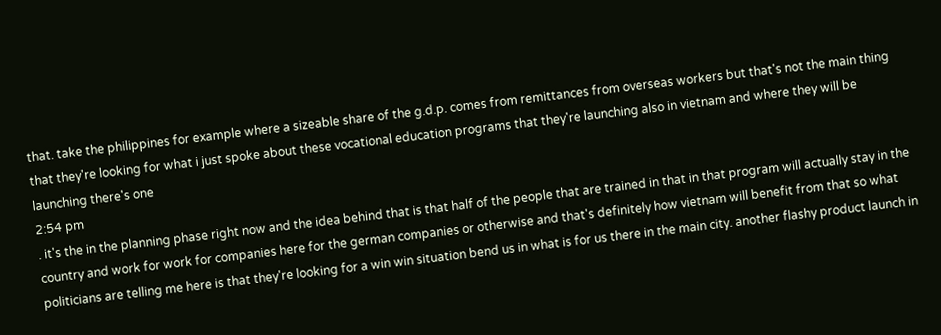that. take the philippines for example where a sizeable share of the g.d.p. comes from remittances from overseas workers but that's not the main thing that they're looking for what i just spoke about these vocational education programs that they're launching also in vietnam and where they will be launching there's one
2:54 pm
. it's the in the planning phase right now and the idea behind that is that half of the people that are trained in that in that program will actually stay in the country and work for work for companies here for the german companies or otherwise and that's definitely how vietnam will benefit from that so what politicians are telling me here is that they're looking for a win win situation bend us in what is for us there in the main city. another flashy product launch in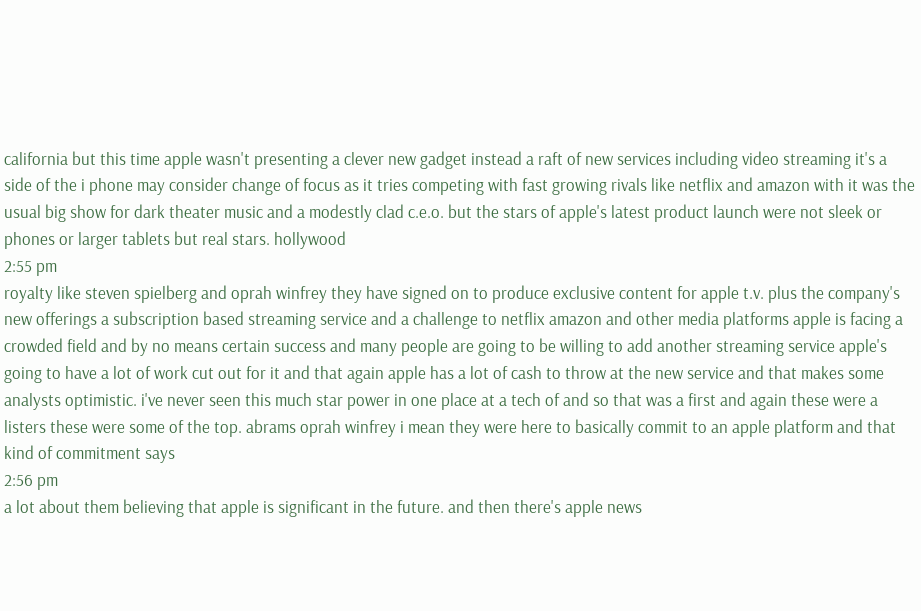california but this time apple wasn't presenting a clever new gadget instead a raft of new services including video streaming it's a side of the i phone may consider change of focus as it tries competing with fast growing rivals like netflix and amazon with it was the usual big show for dark theater music and a modestly clad c.e.o. but the stars of apple's latest product launch were not sleek or phones or larger tablets but real stars. hollywood
2:55 pm
royalty like steven spielberg and oprah winfrey they have signed on to produce exclusive content for apple t.v. plus the company's new offerings a subscription based streaming service and a challenge to netflix amazon and other media platforms apple is facing a crowded field and by no means certain success and many people are going to be willing to add another streaming service apple's going to have a lot of work cut out for it and that again apple has a lot of cash to throw at the new service and that makes some analysts optimistic. i've never seen this much star power in one place at a tech of and so that was a first and again these were a listers these were some of the top. abrams oprah winfrey i mean they were here to basically commit to an apple platform and that kind of commitment says
2:56 pm
a lot about them believing that apple is significant in the future. and then there's apple news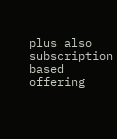plus also subscription based offering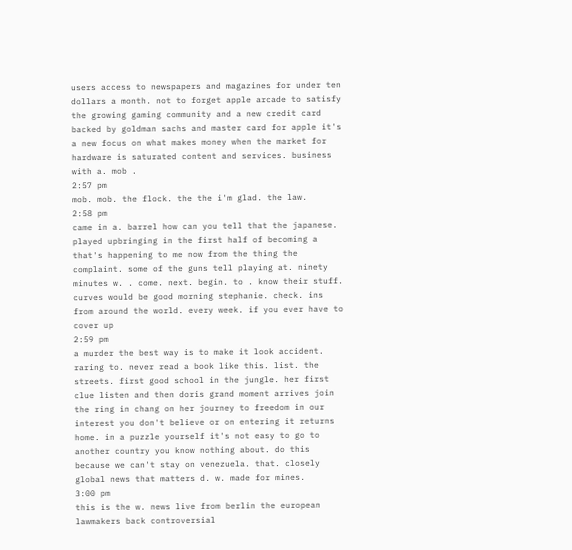users access to newspapers and magazines for under ten dollars a month. not to forget apple arcade to satisfy the growing gaming community and a new credit card backed by goldman sachs and master card for apple it's a new focus on what makes money when the market for hardware is saturated content and services. business with a. mob .
2:57 pm
mob. mob. the flock. the the i'm glad. the law.
2:58 pm
came in a. barrel how can you tell that the japanese. played upbringing in the first half of becoming a that's happening to me now from the thing the complaint. some of the guns tell playing at. ninety minutes w. . come. next. begin. to . know their stuff. curves would be good morning stephanie. check. ins from around the world. every week. if you ever have to cover up
2:59 pm
a murder the best way is to make it look accident. raring to. never read a book like this. list. the streets. first good school in the jungle. her first clue listen and then doris grand moment arrives join the ring in chang on her journey to freedom in our interest you don't believe or on entering it returns home. in a puzzle yourself it's not easy to go to another country you know nothing about. do this because we can't stay on venezuela. that. closely global news that matters d. w. made for mines.
3:00 pm
this is the w. news live from berlin the european lawmakers back controversial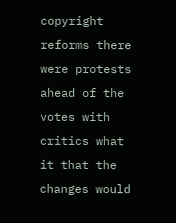copyright reforms there were protests ahead of the votes with critics what it that the changes would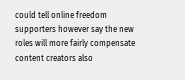could tell online freedom supporters however say the new roles will more fairly compensate content creators also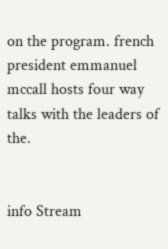on the program. french president emmanuel mccall hosts four way talks with the leaders of the.


info Stream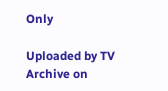Only

Uploaded by TV Archive on